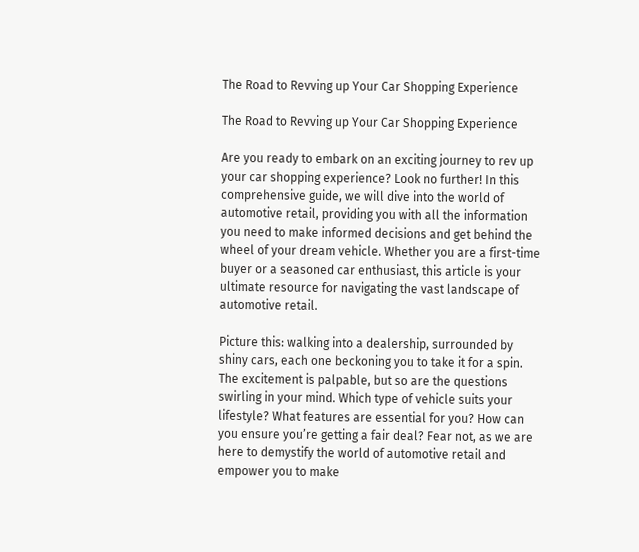The Road to Revving up Your Car Shopping Experience

The Road to Revving up Your Car Shopping Experience

Are you ready to embark on an exciting journey to rev up your car shopping experience? Look no further! In this comprehensive guide, we will dive into the world of automotive retail, providing you with all the information you need to make informed decisions and get behind the wheel of your dream vehicle. Whether you are a first-time buyer or a seasoned car enthusiast, this article is your ultimate resource for navigating the vast landscape of automotive retail.

Picture this: walking into a dealership, surrounded by shiny cars, each one beckoning you to take it for a spin. The excitement is palpable, but so are the questions swirling in your mind. Which type of vehicle suits your lifestyle? What features are essential for you? How can you ensure you’re getting a fair deal? Fear not, as we are here to demystify the world of automotive retail and empower you to make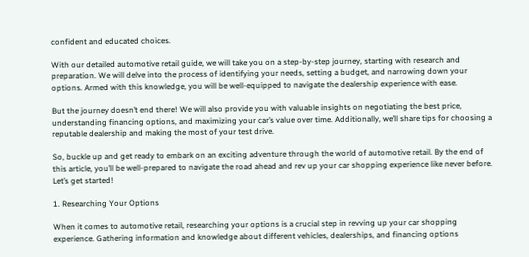confident and educated choices.

With our detailed automotive retail guide, we will take you on a step-by-step journey, starting with research and preparation. We will delve into the process of identifying your needs, setting a budget, and narrowing down your options. Armed with this knowledge, you will be well-equipped to navigate the dealership experience with ease.

But the journey doesn’t end there! We will also provide you with valuable insights on negotiating the best price, understanding financing options, and maximizing your car’s value over time. Additionally, we’ll share tips for choosing a reputable dealership and making the most of your test drive.

So, buckle up and get ready to embark on an exciting adventure through the world of automotive retail. By the end of this article, you’ll be well-prepared to navigate the road ahead and rev up your car shopping experience like never before. Let’s get started!

1. Researching Your Options

When it comes to automotive retail, researching your options is a crucial step in revving up your car shopping experience. Gathering information and knowledge about different vehicles, dealerships, and financing options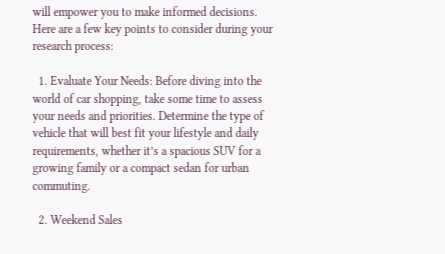will empower you to make informed decisions. Here are a few key points to consider during your research process:

  1. Evaluate Your Needs: Before diving into the world of car shopping, take some time to assess your needs and priorities. Determine the type of vehicle that will best fit your lifestyle and daily requirements, whether it’s a spacious SUV for a growing family or a compact sedan for urban commuting.

  2. Weekend Sales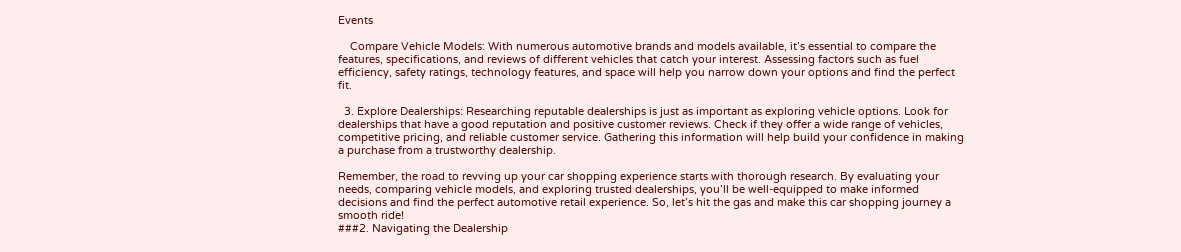Events

    Compare Vehicle Models: With numerous automotive brands and models available, it’s essential to compare the features, specifications, and reviews of different vehicles that catch your interest. Assessing factors such as fuel efficiency, safety ratings, technology features, and space will help you narrow down your options and find the perfect fit.

  3. Explore Dealerships: Researching reputable dealerships is just as important as exploring vehicle options. Look for dealerships that have a good reputation and positive customer reviews. Check if they offer a wide range of vehicles, competitive pricing, and reliable customer service. Gathering this information will help build your confidence in making a purchase from a trustworthy dealership.

Remember, the road to revving up your car shopping experience starts with thorough research. By evaluating your needs, comparing vehicle models, and exploring trusted dealerships, you’ll be well-equipped to make informed decisions and find the perfect automotive retail experience. So, let’s hit the gas and make this car shopping journey a smooth ride!
###2. Navigating the Dealership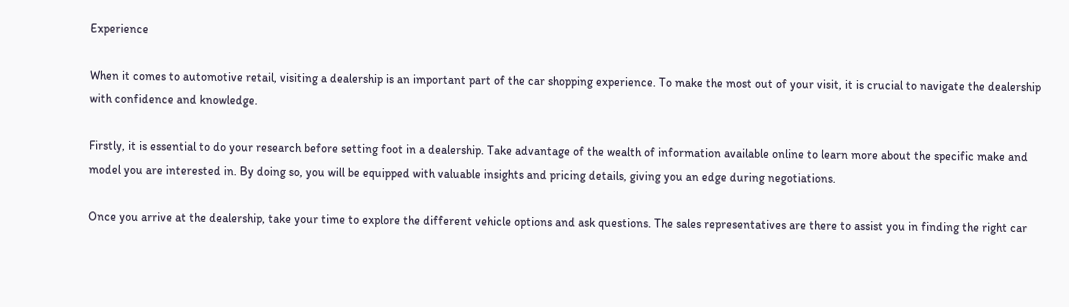Experience

When it comes to automotive retail, visiting a dealership is an important part of the car shopping experience. To make the most out of your visit, it is crucial to navigate the dealership with confidence and knowledge.

Firstly, it is essential to do your research before setting foot in a dealership. Take advantage of the wealth of information available online to learn more about the specific make and model you are interested in. By doing so, you will be equipped with valuable insights and pricing details, giving you an edge during negotiations.

Once you arrive at the dealership, take your time to explore the different vehicle options and ask questions. The sales representatives are there to assist you in finding the right car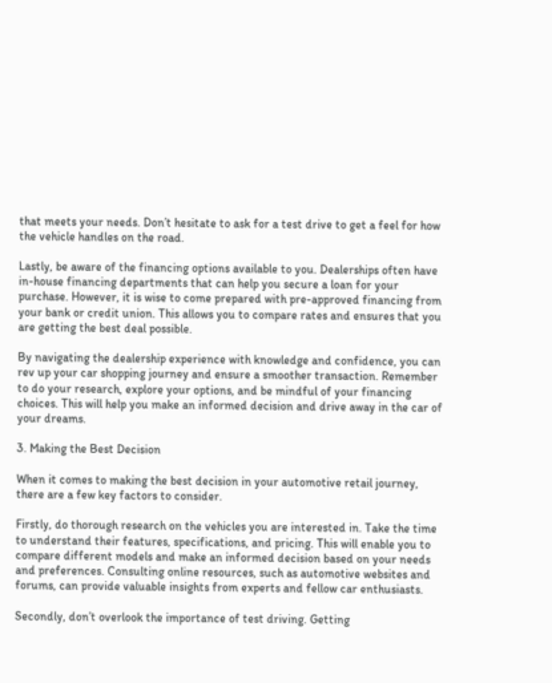that meets your needs. Don’t hesitate to ask for a test drive to get a feel for how the vehicle handles on the road.

Lastly, be aware of the financing options available to you. Dealerships often have in-house financing departments that can help you secure a loan for your purchase. However, it is wise to come prepared with pre-approved financing from your bank or credit union. This allows you to compare rates and ensures that you are getting the best deal possible.

By navigating the dealership experience with knowledge and confidence, you can rev up your car shopping journey and ensure a smoother transaction. Remember to do your research, explore your options, and be mindful of your financing choices. This will help you make an informed decision and drive away in the car of your dreams.

3. Making the Best Decision

When it comes to making the best decision in your automotive retail journey, there are a few key factors to consider.

Firstly, do thorough research on the vehicles you are interested in. Take the time to understand their features, specifications, and pricing. This will enable you to compare different models and make an informed decision based on your needs and preferences. Consulting online resources, such as automotive websites and forums, can provide valuable insights from experts and fellow car enthusiasts.

Secondly, don’t overlook the importance of test driving. Getting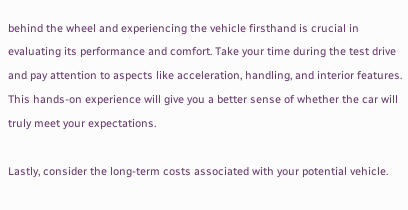behind the wheel and experiencing the vehicle firsthand is crucial in evaluating its performance and comfort. Take your time during the test drive and pay attention to aspects like acceleration, handling, and interior features. This hands-on experience will give you a better sense of whether the car will truly meet your expectations.

Lastly, consider the long-term costs associated with your potential vehicle.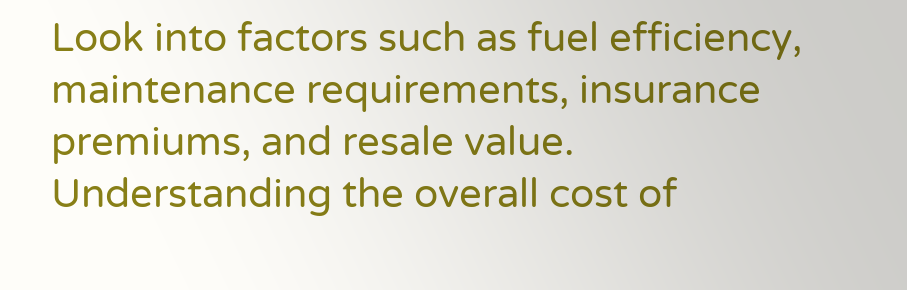Look into factors such as fuel efficiency, maintenance requirements, insurance premiums, and resale value. Understanding the overall cost of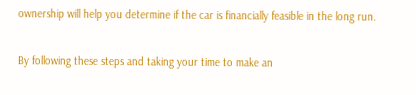ownership will help you determine if the car is financially feasible in the long run.

By following these steps and taking your time to make an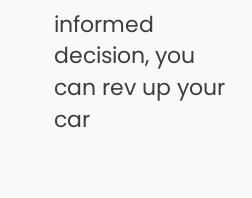informed decision, you can rev up your car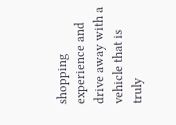shopping experience and drive away with a vehicle that is truly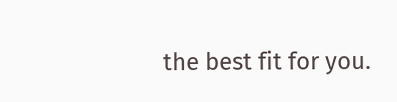the best fit for you.